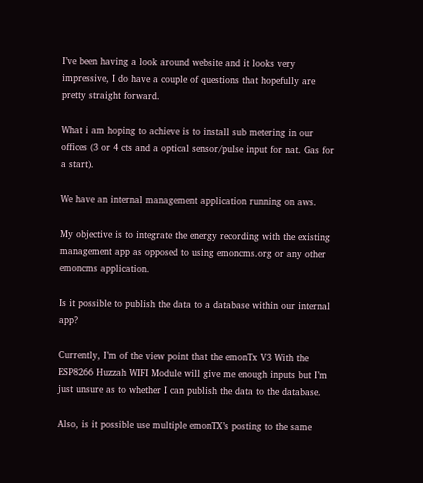I’ve been having a look around website and it looks very impressive, I do have a couple of questions that hopefully are pretty straight forward.

What i am hoping to achieve is to install sub metering in our offices (3 or 4 cts and a optical sensor/pulse input for nat. Gas for a start).

We have an internal management application running on aws.

My objective is to integrate the energy recording with the existing management app as opposed to using emoncms.org or any other emoncms application.

Is it possible to publish the data to a database within our internal app?

Currently, I’m of the view point that the emonTx V3 With the ESP8266 Huzzah WIFI Module will give me enough inputs but I’m just unsure as to whether I can publish the data to the database.

Also, is it possible use multiple emonTX’s posting to the same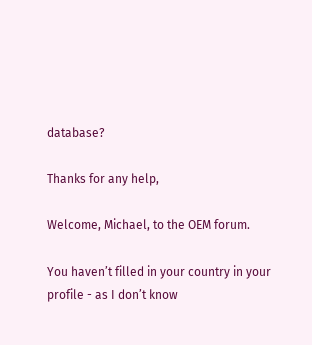database?

Thanks for any help,

Welcome, Michael, to the OEM forum.

You haven’t filled in your country in your profile - as I don’t know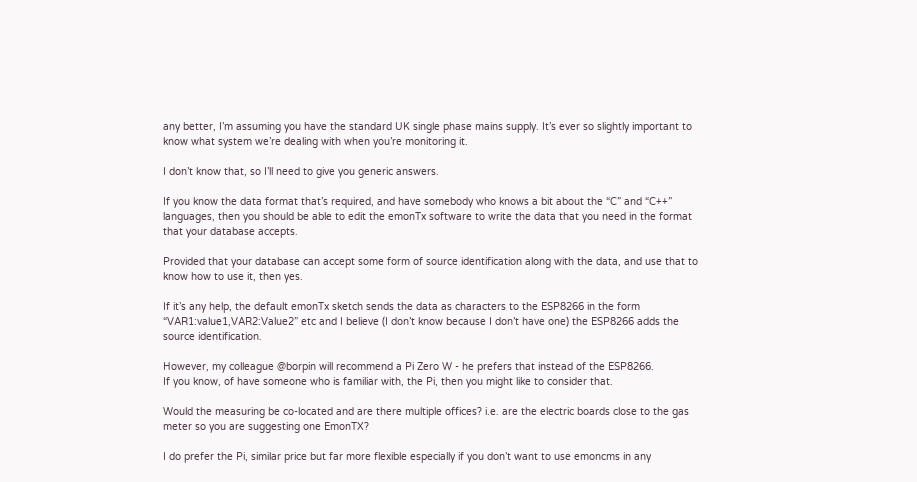any better, I’m assuming you have the standard UK single phase mains supply. It’s ever so slightly important to know what system we’re dealing with when you’re monitoring it.

I don’t know that, so I’ll need to give you generic answers.

If you know the data format that’s required, and have somebody who knows a bit about the “C” and “C++” languages, then you should be able to edit the emonTx software to write the data that you need in the format that your database accepts.

Provided that your database can accept some form of source identification along with the data, and use that to know how to use it, then yes.

If it’s any help, the default emonTx sketch sends the data as characters to the ESP8266 in the form “VAR1:value1,VAR2:Value2” etc and I believe (I don’t know because I don’t have one) the ESP8266 adds the source identification.

However, my colleague @borpin will recommend a Pi Zero W - he prefers that instead of the ESP8266.
If you know, of have someone who is familiar with, the Pi, then you might like to consider that.

Would the measuring be co-located and are there multiple offices? i.e. are the electric boards close to the gas meter so you are suggesting one EmonTX?

I do prefer the Pi, similar price but far more flexible especially if you don’t want to use emoncms in any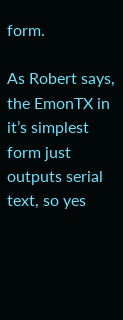form.

As Robert says, the EmonTX in it’s simplest form just outputs serial text, so yes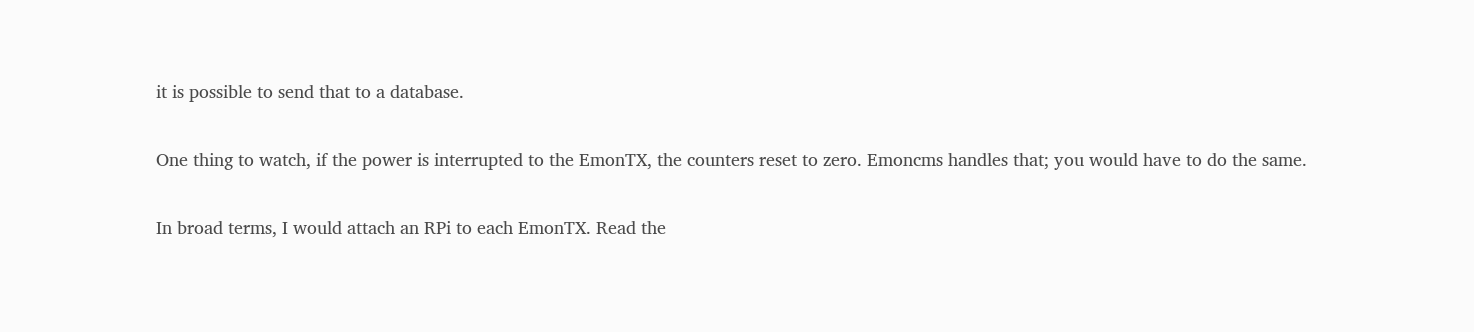it is possible to send that to a database.

One thing to watch, if the power is interrupted to the EmonTX, the counters reset to zero. Emoncms handles that; you would have to do the same.

In broad terms, I would attach an RPi to each EmonTX. Read the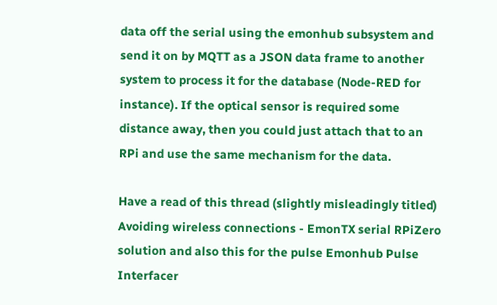data off the serial using the emonhub subsystem and send it on by MQTT as a JSON data frame to another system to process it for the database (Node-RED for instance). If the optical sensor is required some distance away, then you could just attach that to an RPi and use the same mechanism for the data.

Have a read of this thread (slightly misleadingly titled) Avoiding wireless connections - EmonTX serial RPiZero solution and also this for the pulse Emonhub Pulse Interfacer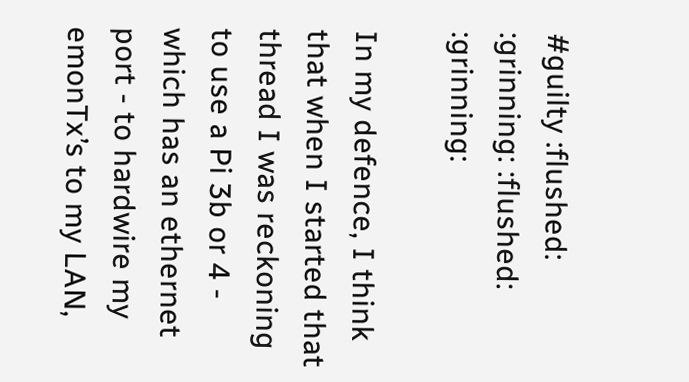#guilty :flushed: :grinning: :flushed: :grinning:

In my defence, I think that when I started that thread I was reckoning to use a Pi 3b or 4 - which has an ethernet port - to hardwire my emonTx’s to my LAN,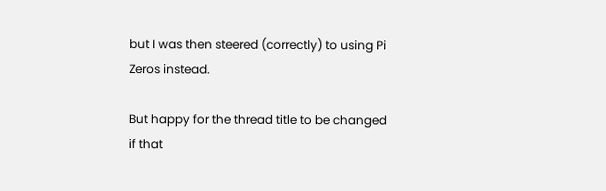but I was then steered (correctly) to using Pi Zeros instead.

But happy for the thread title to be changed if that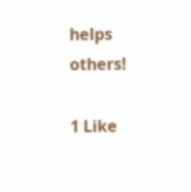helps others!

1 Like